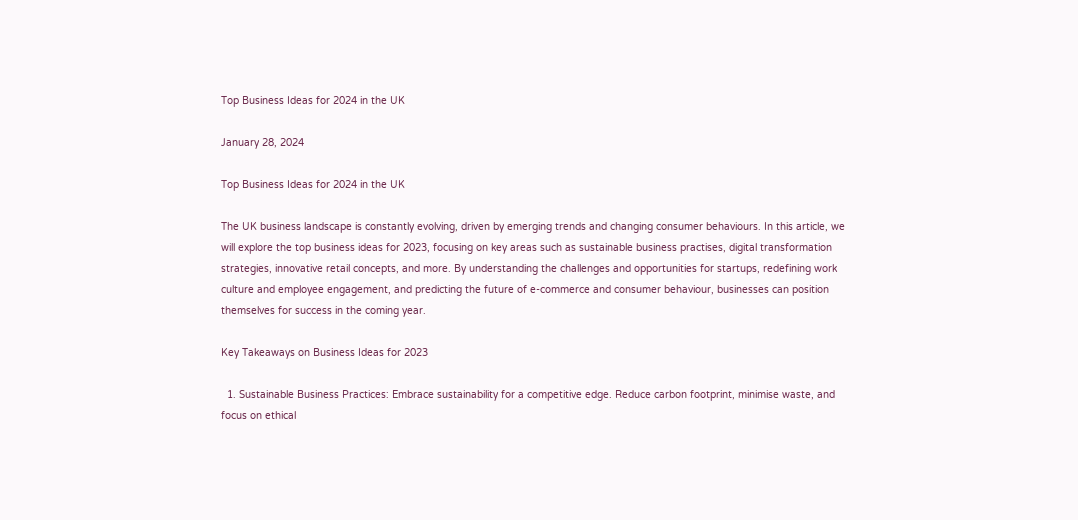Top Business Ideas for 2024 in the UK

January 28, 2024

Top Business Ideas for 2024 in the UK

The UK business landscape is constantly evolving, driven by emerging trends and changing consumer behaviours. In this article, we will explore the top business ideas for 2023, focusing on key areas such as sustainable business practises, digital transformation strategies, innovative retail concepts, and more. By understanding the challenges and opportunities for startups, redefining work culture and employee engagement, and predicting the future of e-commerce and consumer behaviour, businesses can position themselves for success in the coming year.

Key Takeaways on Business Ideas for 2023

  1. Sustainable Business Practices: Embrace sustainability for a competitive edge. Reduce carbon footprint, minimise waste, and focus on ethical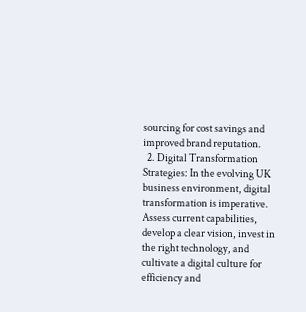sourcing for cost savings and improved brand reputation.
  2. Digital Transformation Strategies: In the evolving UK business environment, digital transformation is imperative. Assess current capabilities, develop a clear vision, invest in the right technology, and cultivate a digital culture for efficiency and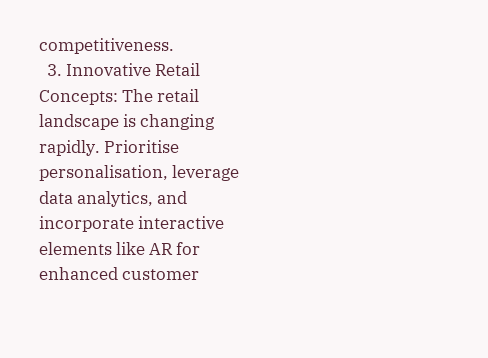competitiveness.
  3. Innovative Retail Concepts: The retail landscape is changing rapidly. Prioritise personalisation, leverage data analytics, and incorporate interactive elements like AR for enhanced customer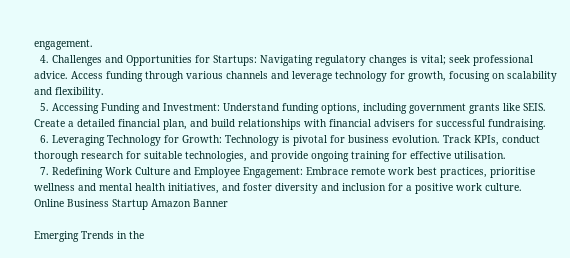engagement.
  4. Challenges and Opportunities for Startups: Navigating regulatory changes is vital; seek professional advice. Access funding through various channels and leverage technology for growth, focusing on scalability and flexibility.
  5. Accessing Funding and Investment: Understand funding options, including government grants like SEIS. Create a detailed financial plan, and build relationships with financial advisers for successful fundraising.
  6. Leveraging Technology for Growth: Technology is pivotal for business evolution. Track KPIs, conduct thorough research for suitable technologies, and provide ongoing training for effective utilisation.
  7. Redefining Work Culture and Employee Engagement: Embrace remote work best practices, prioritise wellness and mental health initiatives, and foster diversity and inclusion for a positive work culture.
Online Business Startup Amazon Banner

Emerging Trends in the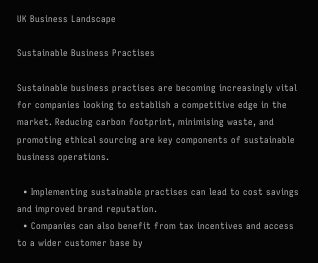UK Business Landscape

Sustainable Business Practises

Sustainable business practises are becoming increasingly vital for companies looking to establish a competitive edge in the market. Reducing carbon footprint, minimising waste, and promoting ethical sourcing are key components of sustainable business operations.

  • Implementing sustainable practises can lead to cost savings and improved brand reputation.
  • Companies can also benefit from tax incentives and access to a wider customer base by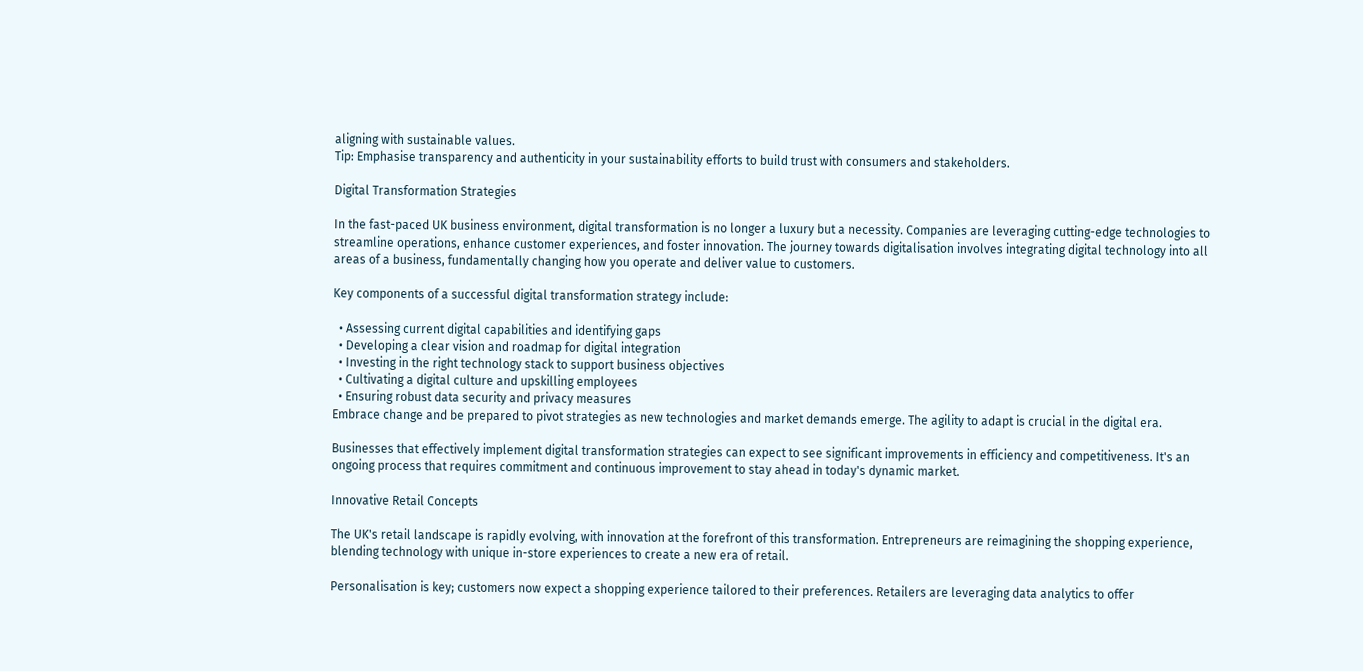aligning with sustainable values.
Tip: Emphasise transparency and authenticity in your sustainability efforts to build trust with consumers and stakeholders.

Digital Transformation Strategies

In the fast-paced UK business environment, digital transformation is no longer a luxury but a necessity. Companies are leveraging cutting-edge technologies to streamline operations, enhance customer experiences, and foster innovation. The journey towards digitalisation involves integrating digital technology into all areas of a business, fundamentally changing how you operate and deliver value to customers.

Key components of a successful digital transformation strategy include:

  • Assessing current digital capabilities and identifying gaps
  • Developing a clear vision and roadmap for digital integration
  • Investing in the right technology stack to support business objectives
  • Cultivating a digital culture and upskilling employees
  • Ensuring robust data security and privacy measures
Embrace change and be prepared to pivot strategies as new technologies and market demands emerge. The agility to adapt is crucial in the digital era.

Businesses that effectively implement digital transformation strategies can expect to see significant improvements in efficiency and competitiveness. It's an ongoing process that requires commitment and continuous improvement to stay ahead in today's dynamic market.

Innovative Retail Concepts

The UK's retail landscape is rapidly evolving, with innovation at the forefront of this transformation. Entrepreneurs are reimagining the shopping experience, blending technology with unique in-store experiences to create a new era of retail.

Personalisation is key; customers now expect a shopping experience tailored to their preferences. Retailers are leveraging data analytics to offer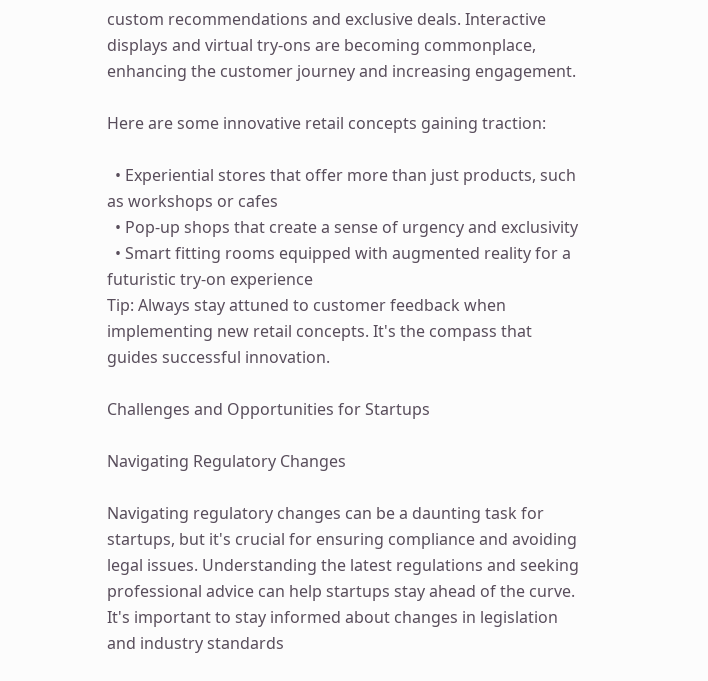custom recommendations and exclusive deals. Interactive displays and virtual try-ons are becoming commonplace, enhancing the customer journey and increasing engagement.

Here are some innovative retail concepts gaining traction:

  • Experiential stores that offer more than just products, such as workshops or cafes
  • Pop-up shops that create a sense of urgency and exclusivity
  • Smart fitting rooms equipped with augmented reality for a futuristic try-on experience
Tip: Always stay attuned to customer feedback when implementing new retail concepts. It's the compass that guides successful innovation.

Challenges and Opportunities for Startups

Navigating Regulatory Changes

Navigating regulatory changes can be a daunting task for startups, but it's crucial for ensuring compliance and avoiding legal issues. Understanding the latest regulations and seeking professional advice can help startups stay ahead of the curve. It's important to stay informed about changes in legislation and industry standards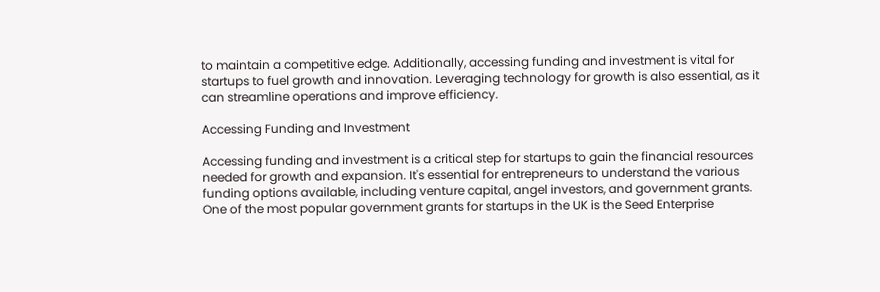to maintain a competitive edge. Additionally, accessing funding and investment is vital for startups to fuel growth and innovation. Leveraging technology for growth is also essential, as it can streamline operations and improve efficiency.

Accessing Funding and Investment

Accessing funding and investment is a critical step for startups to gain the financial resources needed for growth and expansion. It's essential for entrepreneurs to understand the various funding options available, including venture capital, angel investors, and government grants. One of the most popular government grants for startups in the UK is the Seed Enterprise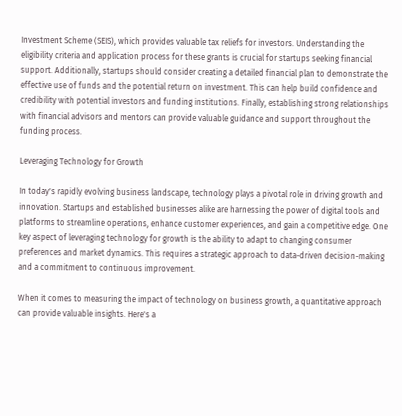Investment Scheme (SEIS), which provides valuable tax reliefs for investors. Understanding the eligibility criteria and application process for these grants is crucial for startups seeking financial support. Additionally, startups should consider creating a detailed financial plan to demonstrate the effective use of funds and the potential return on investment. This can help build confidence and credibility with potential investors and funding institutions. Finally, establishing strong relationships with financial advisors and mentors can provide valuable guidance and support throughout the funding process.

Leveraging Technology for Growth

In today's rapidly evolving business landscape, technology plays a pivotal role in driving growth and innovation. Startups and established businesses alike are harnessing the power of digital tools and platforms to streamline operations, enhance customer experiences, and gain a competitive edge. One key aspect of leveraging technology for growth is the ability to adapt to changing consumer preferences and market dynamics. This requires a strategic approach to data-driven decision-making and a commitment to continuous improvement.

When it comes to measuring the impact of technology on business growth, a quantitative approach can provide valuable insights. Here's a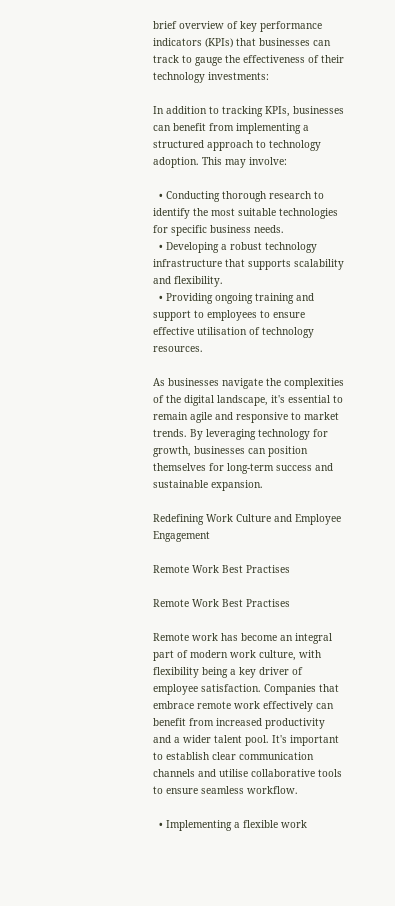brief overview of key performance indicators (KPIs) that businesses can track to gauge the effectiveness of their technology investments:

In addition to tracking KPIs, businesses can benefit from implementing a structured approach to technology adoption. This may involve:

  • Conducting thorough research to identify the most suitable technologies for specific business needs.
  • Developing a robust technology infrastructure that supports scalability and flexibility.
  • Providing ongoing training and support to employees to ensure effective utilisation of technology resources.

As businesses navigate the complexities of the digital landscape, it's essential to remain agile and responsive to market trends. By leveraging technology for growth, businesses can position themselves for long-term success and sustainable expansion.

Redefining Work Culture and Employee Engagement

Remote Work Best Practises

Remote Work Best Practises

Remote work has become an integral part of modern work culture, with flexibility being a key driver of employee satisfaction. Companies that embrace remote work effectively can benefit from increased productivity and a wider talent pool. It's important to establish clear communication channels and utilise collaborative tools to ensure seamless workflow.

  • Implementing a flexible work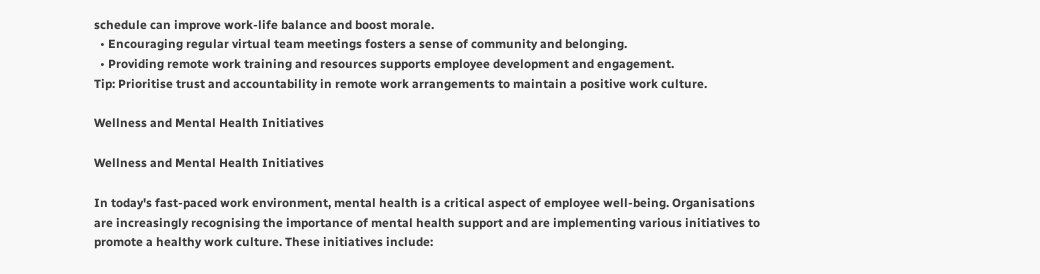schedule can improve work-life balance and boost morale.
  • Encouraging regular virtual team meetings fosters a sense of community and belonging.
  • Providing remote work training and resources supports employee development and engagement.
Tip: Prioritise trust and accountability in remote work arrangements to maintain a positive work culture.

Wellness and Mental Health Initiatives

Wellness and Mental Health Initiatives

In today's fast-paced work environment, mental health is a critical aspect of employee well-being. Organisations are increasingly recognising the importance of mental health support and are implementing various initiatives to promote a healthy work culture. These initiatives include: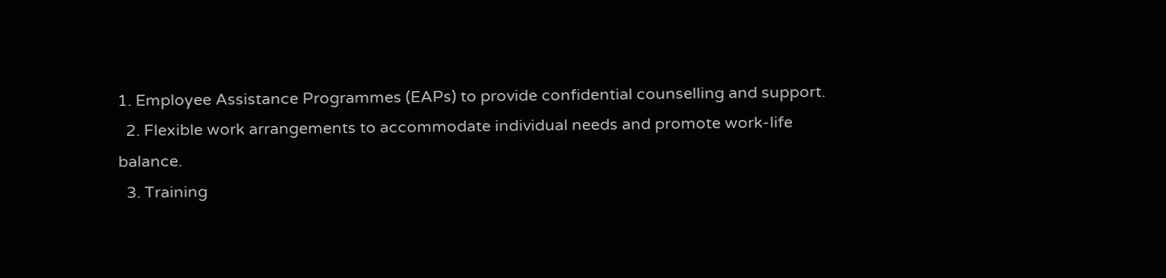1. Employee Assistance Programmes (EAPs) to provide confidential counselling and support.
  2. Flexible work arrangements to accommodate individual needs and promote work-life balance.
  3. Training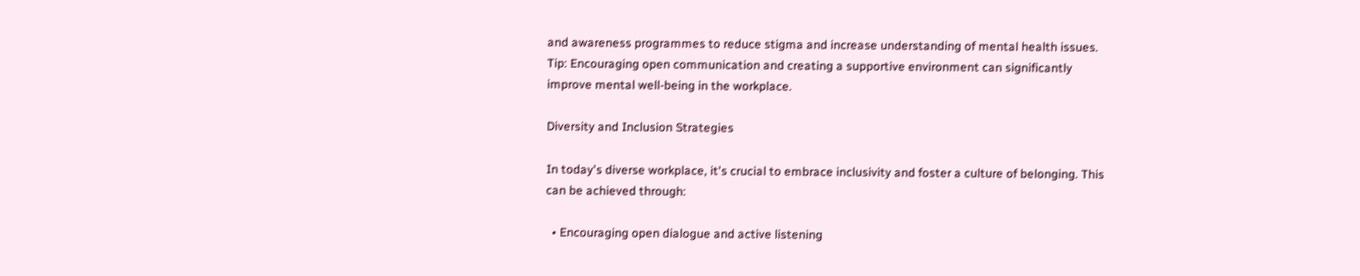and awareness programmes to reduce stigma and increase understanding of mental health issues.
Tip: Encouraging open communication and creating a supportive environment can significantly improve mental well-being in the workplace.

Diversity and Inclusion Strategies

In today's diverse workplace, it's crucial to embrace inclusivity and foster a culture of belonging. This can be achieved through:

  • Encouraging open dialogue and active listening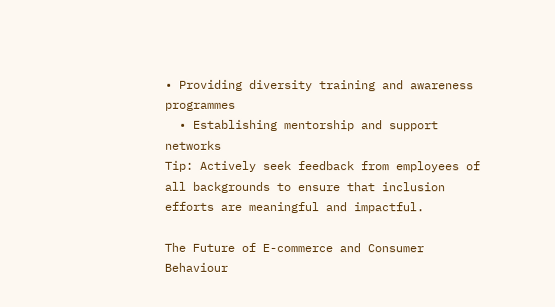• Providing diversity training and awareness programmes
  • Establishing mentorship and support networks
Tip: Actively seek feedback from employees of all backgrounds to ensure that inclusion efforts are meaningful and impactful.

The Future of E-commerce and Consumer Behaviour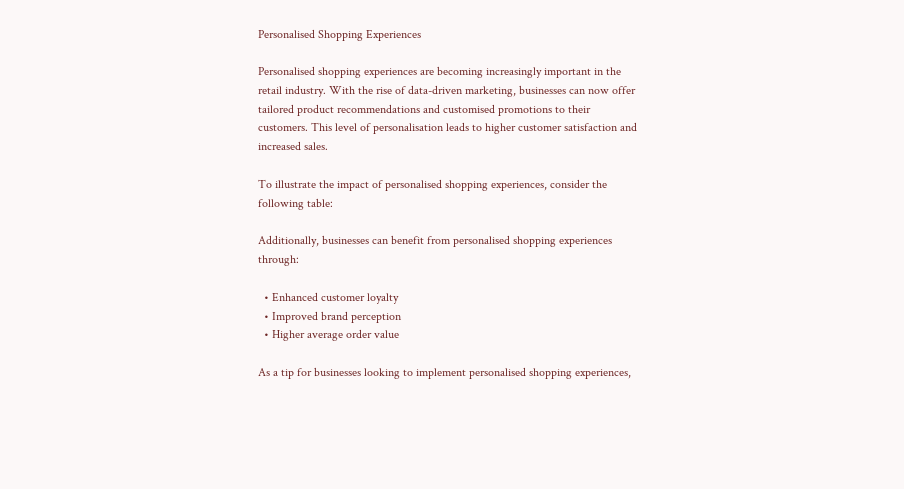Personalised Shopping Experiences

Personalised shopping experiences are becoming increasingly important in the retail industry. With the rise of data-driven marketing, businesses can now offer tailored product recommendations and customised promotions to their customers. This level of personalisation leads to higher customer satisfaction and increased sales.

To illustrate the impact of personalised shopping experiences, consider the following table:

Additionally, businesses can benefit from personalised shopping experiences through:

  • Enhanced customer loyalty
  • Improved brand perception
  • Higher average order value

As a tip for businesses looking to implement personalised shopping experiences,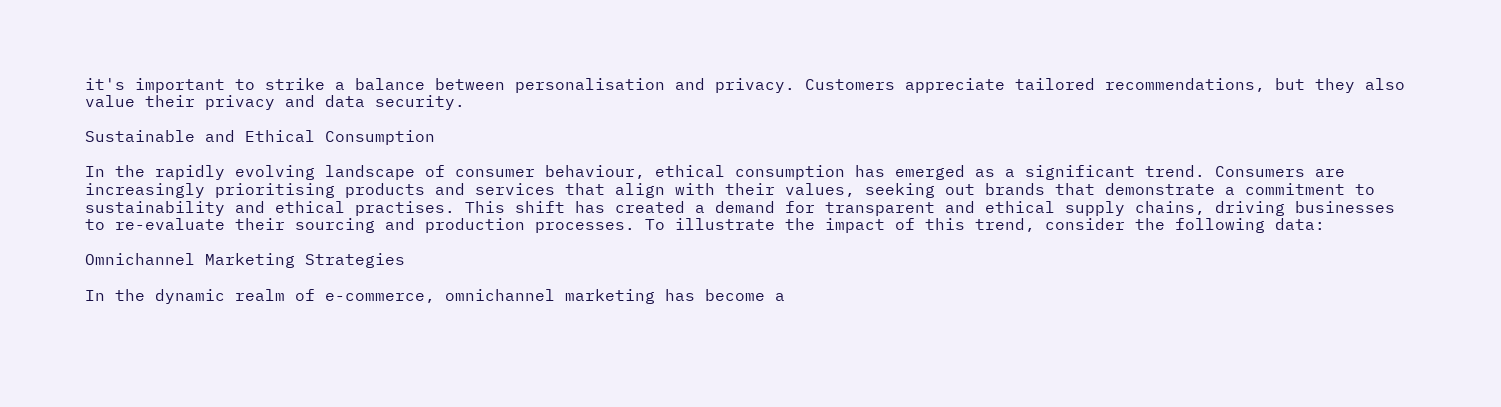it's important to strike a balance between personalisation and privacy. Customers appreciate tailored recommendations, but they also value their privacy and data security.

Sustainable and Ethical Consumption

In the rapidly evolving landscape of consumer behaviour, ethical consumption has emerged as a significant trend. Consumers are increasingly prioritising products and services that align with their values, seeking out brands that demonstrate a commitment to sustainability and ethical practises. This shift has created a demand for transparent and ethical supply chains, driving businesses to re-evaluate their sourcing and production processes. To illustrate the impact of this trend, consider the following data:

Omnichannel Marketing Strategies

In the dynamic realm of e-commerce, omnichannel marketing has become a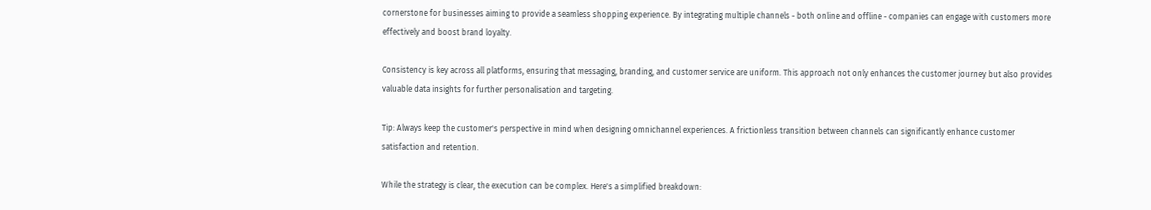cornerstone for businesses aiming to provide a seamless shopping experience. By integrating multiple channels - both online and offline - companies can engage with customers more effectively and boost brand loyalty.

Consistency is key across all platforms, ensuring that messaging, branding, and customer service are uniform. This approach not only enhances the customer journey but also provides valuable data insights for further personalisation and targeting.

Tip: Always keep the customer's perspective in mind when designing omnichannel experiences. A frictionless transition between channels can significantly enhance customer satisfaction and retention.

While the strategy is clear, the execution can be complex. Here's a simplified breakdown: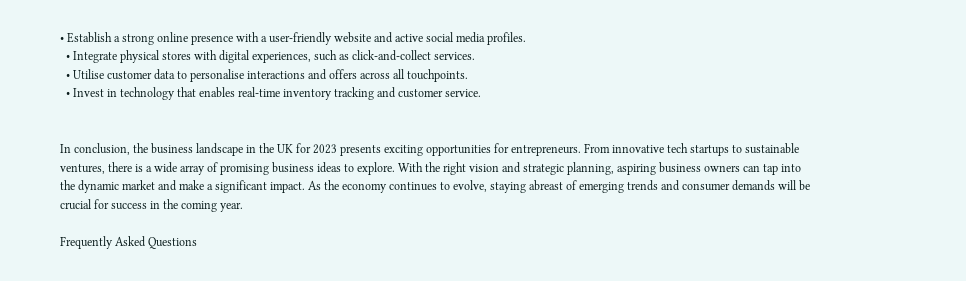• Establish a strong online presence with a user-friendly website and active social media profiles.
  • Integrate physical stores with digital experiences, such as click-and-collect services.
  • Utilise customer data to personalise interactions and offers across all touchpoints.
  • Invest in technology that enables real-time inventory tracking and customer service.


In conclusion, the business landscape in the UK for 2023 presents exciting opportunities for entrepreneurs. From innovative tech startups to sustainable ventures, there is a wide array of promising business ideas to explore. With the right vision and strategic planning, aspiring business owners can tap into the dynamic market and make a significant impact. As the economy continues to evolve, staying abreast of emerging trends and consumer demands will be crucial for success in the coming year.

Frequently Asked Questions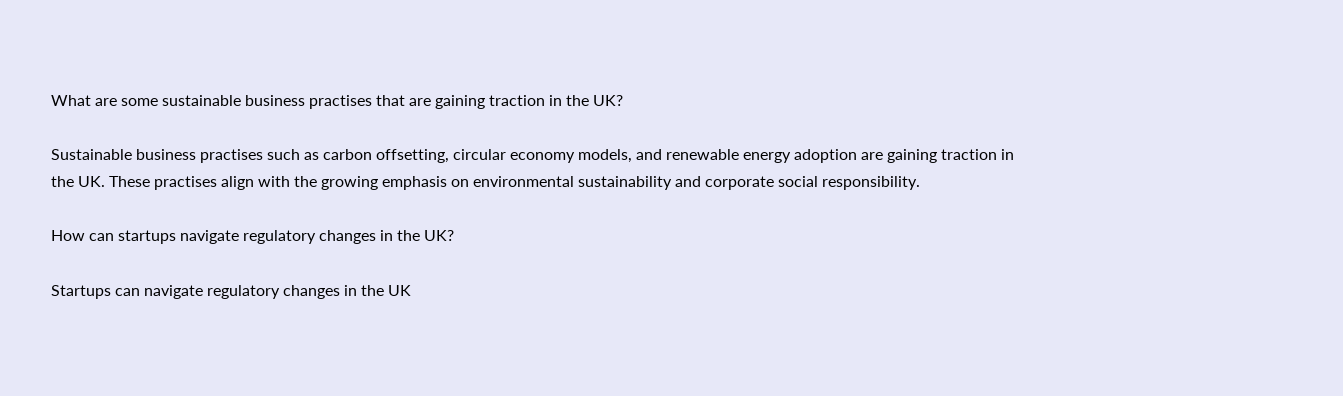What are some sustainable business practises that are gaining traction in the UK?

Sustainable business practises such as carbon offsetting, circular economy models, and renewable energy adoption are gaining traction in the UK. These practises align with the growing emphasis on environmental sustainability and corporate social responsibility.

How can startups navigate regulatory changes in the UK?

Startups can navigate regulatory changes in the UK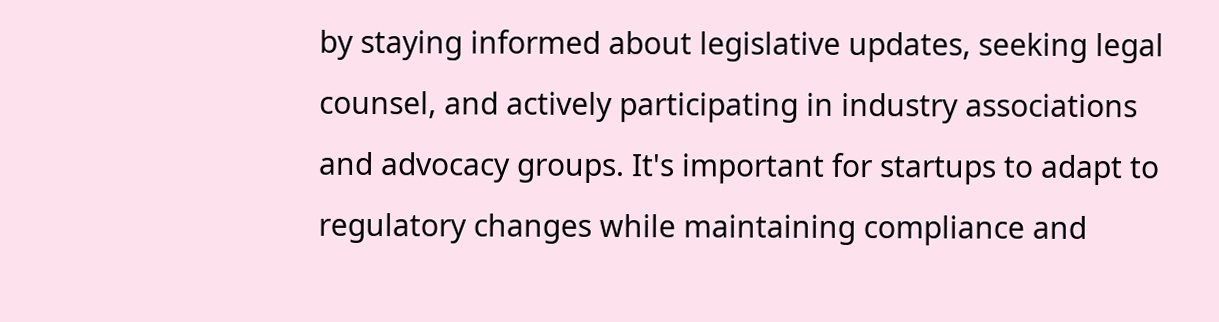by staying informed about legislative updates, seeking legal counsel, and actively participating in industry associations and advocacy groups. It's important for startups to adapt to regulatory changes while maintaining compliance and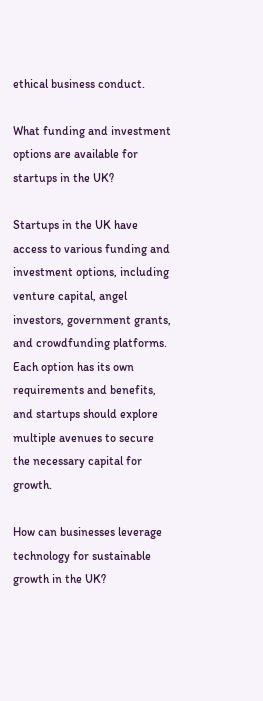ethical business conduct.

What funding and investment options are available for startups in the UK?

Startups in the UK have access to various funding and investment options, including venture capital, angel investors, government grants, and crowdfunding platforms. Each option has its own requirements and benefits, and startups should explore multiple avenues to secure the necessary capital for growth.

How can businesses leverage technology for sustainable growth in the UK?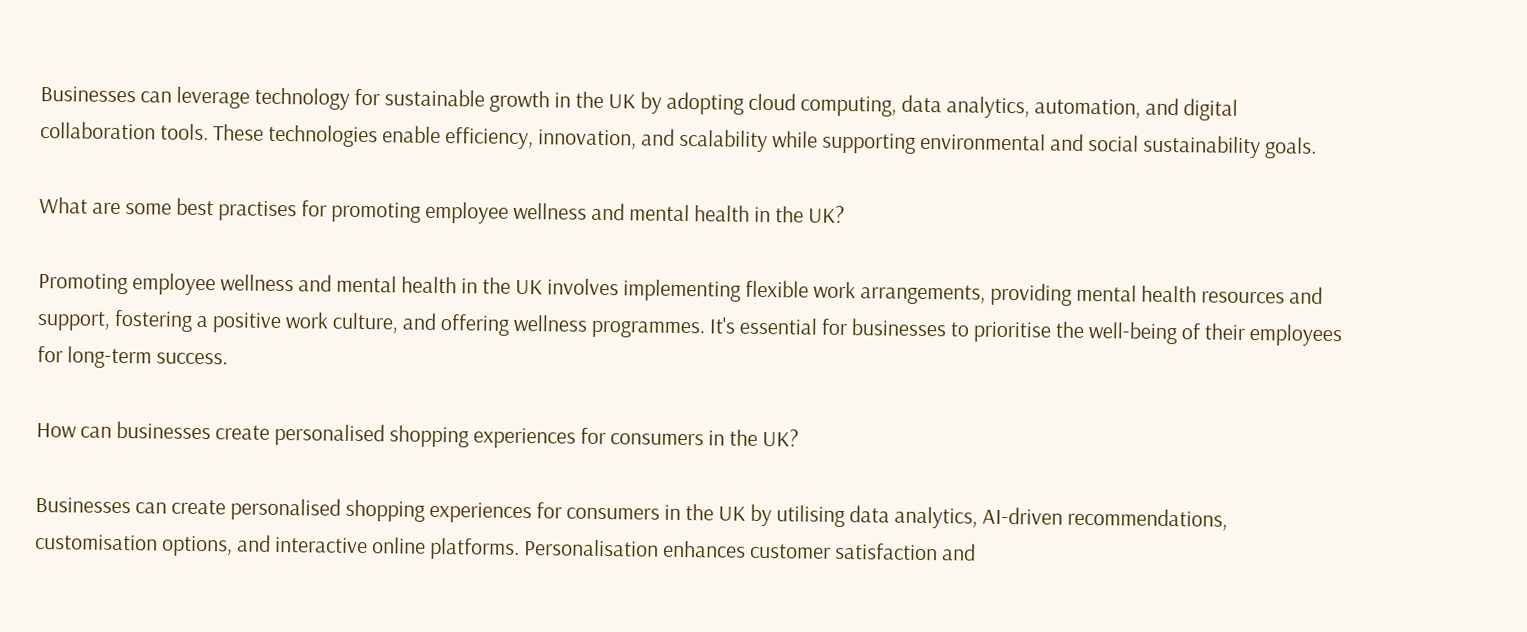Businesses can leverage technology for sustainable growth in the UK by adopting cloud computing, data analytics, automation, and digital collaboration tools. These technologies enable efficiency, innovation, and scalability while supporting environmental and social sustainability goals.

What are some best practises for promoting employee wellness and mental health in the UK?

Promoting employee wellness and mental health in the UK involves implementing flexible work arrangements, providing mental health resources and support, fostering a positive work culture, and offering wellness programmes. It's essential for businesses to prioritise the well-being of their employees for long-term success.

How can businesses create personalised shopping experiences for consumers in the UK?

Businesses can create personalised shopping experiences for consumers in the UK by utilising data analytics, AI-driven recommendations, customisation options, and interactive online platforms. Personalisation enhances customer satisfaction and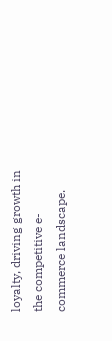loyalty, driving growth in the competitive e-commerce landscape.